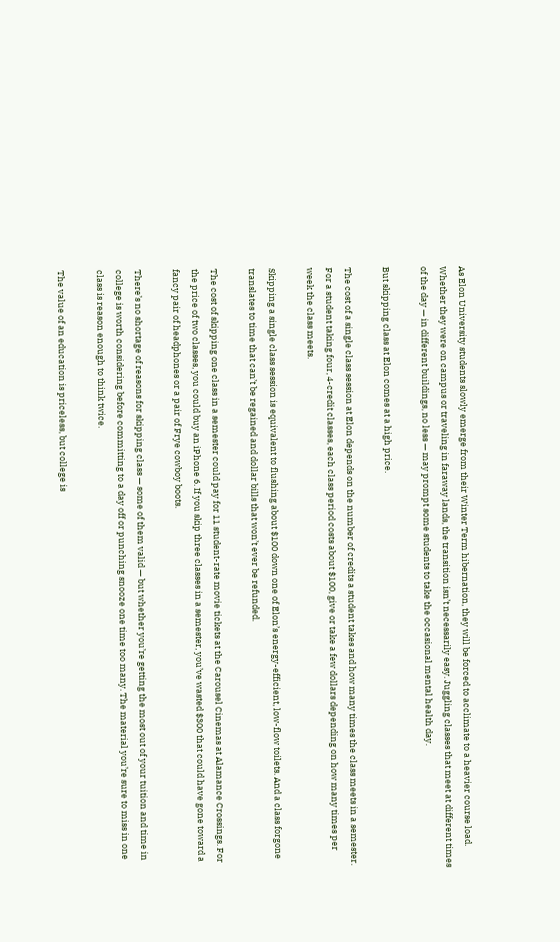As Elon University students slowly emerge from their Winter Term hibernation, they will be forced to acclimate to a heavier course load. Whether they were on campus or traveling in faraway lands, the transition isn’t necessarily easy. Juggling classes that meet at different times of the day — in different buildings, no less — may prompt some students to take the occasional mental health day.

But skipping class at Elon comes at a high price.

The cost of a single class session at Elon depends on the number of credits a student takes and how many times the class meets in a semester. For a student taking four, 4-credit classes, each class period costs about $100, give or take a few dollars depending on how many times per week the class meets.

Skipping a single class session is equivalent to flushing about $100 down one of Elon’s energy-efficient, low-flow toilets. And a class forgone translates to time that can’t be regained and dollar bills that won’t ever be refunded.

The cost of skipping one class in a semester could pay for 11 student-rate movie tickets at the Carousel Cinemas at Alamance Crossings. For the price of two classes, you could buy an iPhone 6. If you skip three classes in a semester, you’ve wasted $300 that could have gone toward a fancy pair of headphones or a pair of Frye cowboy boots.

There’s no shortage of reasons for skipping class — some of them valid — but whether you’re getting the most out of your tuition and time in college is worth considering before committing to a day off or punching snooze one time too many. The material you’re sure to miss in one class is reason enough to think twice.

The value of an education is priceless, but college is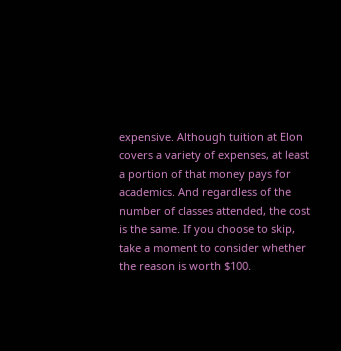expensive. Although tuition at Elon covers a variety of expenses, at least a portion of that money pays for academics. And regardless of the number of classes attended, the cost is the same. If you choose to skip, take a moment to consider whether the reason is worth $100.